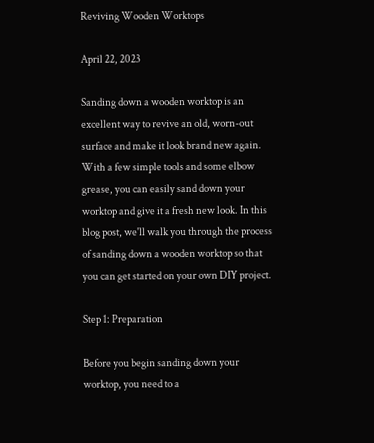Reviving Wooden Worktops

April 22, 2023

Sanding down a wooden worktop is an excellent way to revive an old, worn-out surface and make it look brand new again. With a few simple tools and some elbow grease, you can easily sand down your worktop and give it a fresh new look. In this blog post, we'll walk you through the process of sanding down a wooden worktop so that you can get started on your own DIY project.

Step 1: Preparation

Before you begin sanding down your worktop, you need to a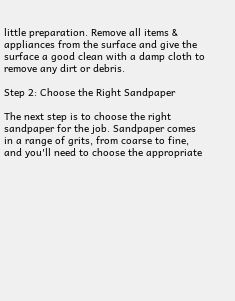little preparation. Remove all items & appliances from the surface and give the surface a good clean with a damp cloth to remove any dirt or debris.

Step 2: Choose the Right Sandpaper

The next step is to choose the right sandpaper for the job. Sandpaper comes in a range of grits, from coarse to fine, and you'll need to choose the appropriate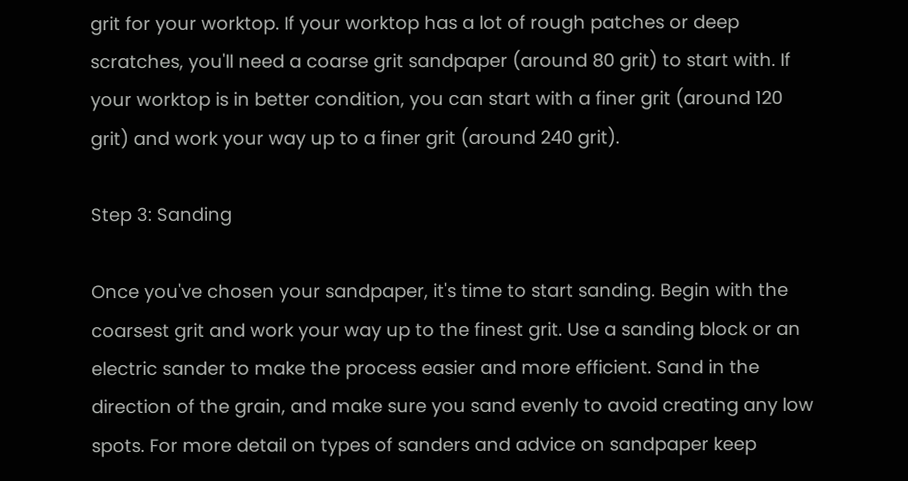grit for your worktop. If your worktop has a lot of rough patches or deep scratches, you'll need a coarse grit sandpaper (around 80 grit) to start with. If your worktop is in better condition, you can start with a finer grit (around 120 grit) and work your way up to a finer grit (around 240 grit).

Step 3: Sanding

Once you've chosen your sandpaper, it's time to start sanding. Begin with the coarsest grit and work your way up to the finest grit. Use a sanding block or an electric sander to make the process easier and more efficient. Sand in the direction of the grain, and make sure you sand evenly to avoid creating any low spots. For more detail on types of sanders and advice on sandpaper keep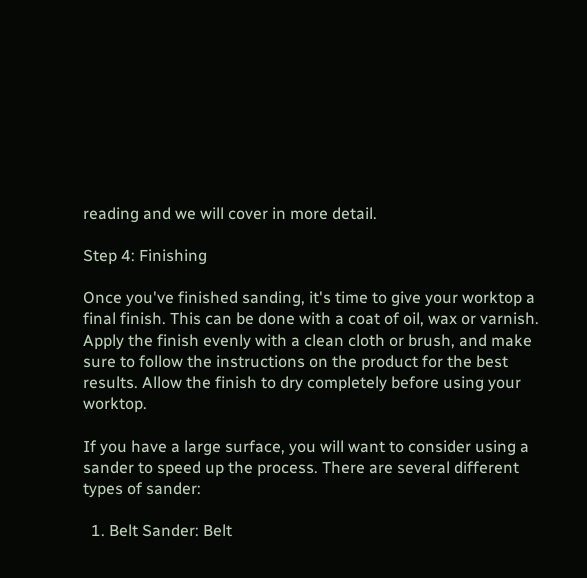reading and we will cover in more detail.

Step 4: Finishing

Once you've finished sanding, it's time to give your worktop a final finish. This can be done with a coat of oil, wax or varnish. Apply the finish evenly with a clean cloth or brush, and make sure to follow the instructions on the product for the best results. Allow the finish to dry completely before using your worktop.

If you have a large surface, you will want to consider using a sander to speed up the process. There are several different types of sander:

  1. Belt Sander: Belt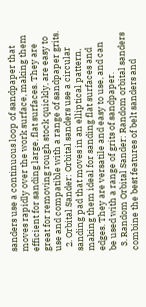sanders use a continuous loop of sandpaper that moves rapidly over the work surface, making them efficient for sanding large, flat surfaces. They are great for removing rough stock quickly, are easy to use and compatible with a range of sandpaper grits.
  2. Orbital Sander: Orbital sanders use a circular sanding pad that moves in an elliptical pattern, making them ideal for sanding flat surfaces and edges. They are versatile and easy to use, and can be used with a range of grits of sandpaper.
  3. Random Orbital Sander: Random orbital sanders combine the best features of belt sanders and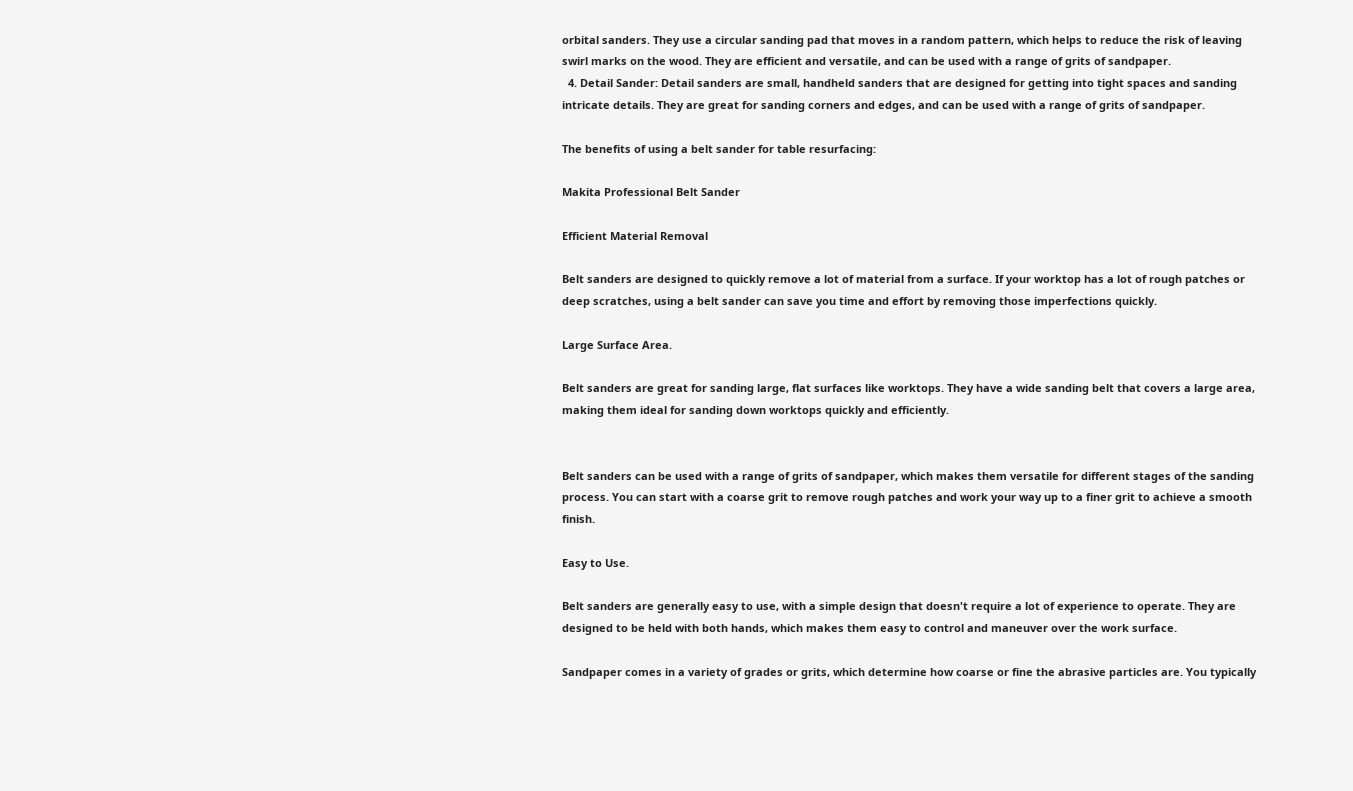orbital sanders. They use a circular sanding pad that moves in a random pattern, which helps to reduce the risk of leaving swirl marks on the wood. They are efficient and versatile, and can be used with a range of grits of sandpaper.
  4. Detail Sander: Detail sanders are small, handheld sanders that are designed for getting into tight spaces and sanding intricate details. They are great for sanding corners and edges, and can be used with a range of grits of sandpaper.

The benefits of using a belt sander for table resurfacing:

Makita Professional Belt Sander

Efficient Material Removal

Belt sanders are designed to quickly remove a lot of material from a surface. If your worktop has a lot of rough patches or deep scratches, using a belt sander can save you time and effort by removing those imperfections quickly.

Large Surface Area.

Belt sanders are great for sanding large, flat surfaces like worktops. They have a wide sanding belt that covers a large area, making them ideal for sanding down worktops quickly and efficiently.


Belt sanders can be used with a range of grits of sandpaper, which makes them versatile for different stages of the sanding process. You can start with a coarse grit to remove rough patches and work your way up to a finer grit to achieve a smooth finish.

Easy to Use.

Belt sanders are generally easy to use, with a simple design that doesn't require a lot of experience to operate. They are designed to be held with both hands, which makes them easy to control and maneuver over the work surface.

Sandpaper comes in a variety of grades or grits, which determine how coarse or fine the abrasive particles are. You typically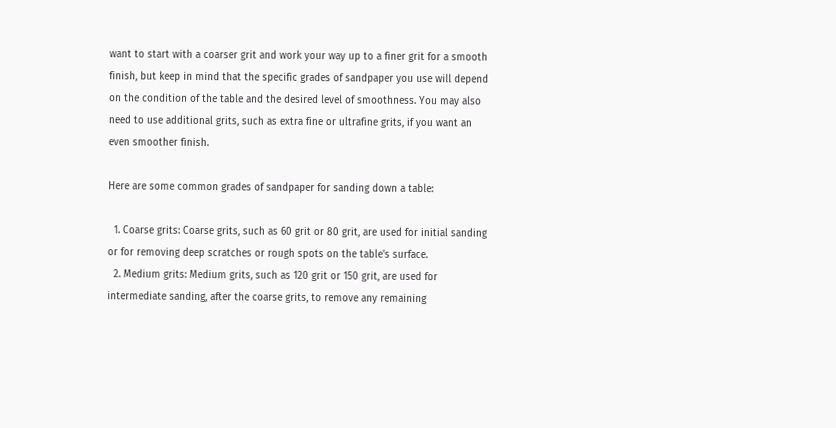want to start with a coarser grit and work your way up to a finer grit for a smooth finish, but keep in mind that the specific grades of sandpaper you use will depend on the condition of the table and the desired level of smoothness. You may also need to use additional grits, such as extra fine or ultrafine grits, if you want an even smoother finish.

Here are some common grades of sandpaper for sanding down a table:

  1. Coarse grits: Coarse grits, such as 60 grit or 80 grit, are used for initial sanding or for removing deep scratches or rough spots on the table's surface.
  2. Medium grits: Medium grits, such as 120 grit or 150 grit, are used for intermediate sanding, after the coarse grits, to remove any remaining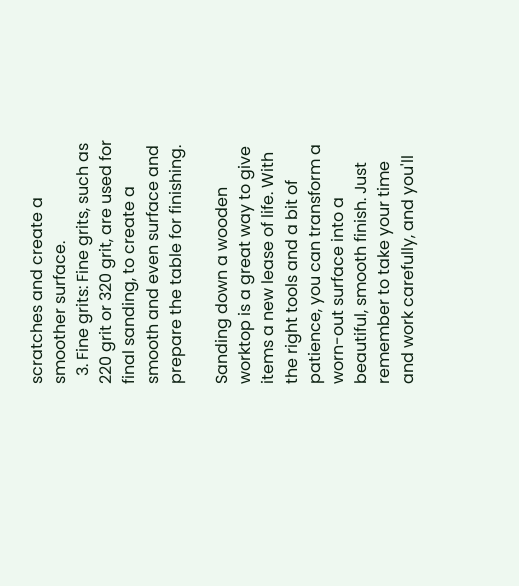scratches and create a smoother surface.
  3. Fine grits: Fine grits, such as 220 grit or 320 grit, are used for final sanding, to create a smooth and even surface and prepare the table for finishing.

Sanding down a wooden worktop is a great way to give items a new lease of life. With the right tools and a bit of patience, you can transform a worn-out surface into a beautiful, smooth finish. Just remember to take your time and work carefully, and you'll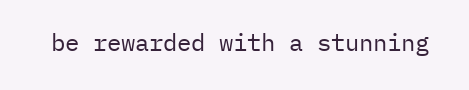be rewarded with a stunning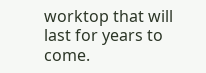worktop that will last for years to come.